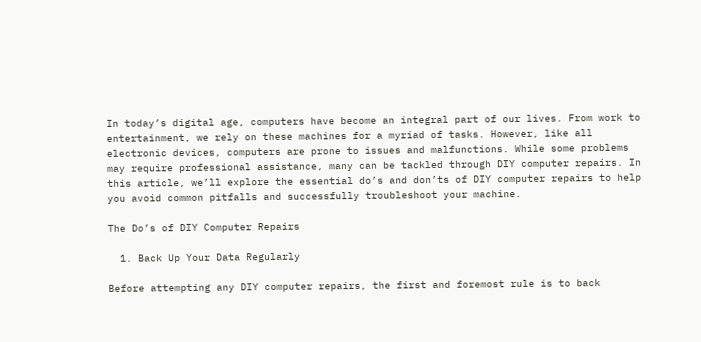In today’s digital age, computers have become an integral part of our lives. From work to entertainment, we rely on these machines for a myriad of tasks. However, like all electronic devices, computers are prone to issues and malfunctions. While some problems may require professional assistance, many can be tackled through DIY computer repairs. In this article, we’ll explore the essential do’s and don’ts of DIY computer repairs to help you avoid common pitfalls and successfully troubleshoot your machine.

The Do’s of DIY Computer Repairs

  1. Back Up Your Data Regularly

Before attempting any DIY computer repairs, the first and foremost rule is to back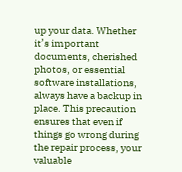up your data. Whether it’s important documents, cherished photos, or essential software installations, always have a backup in place. This precaution ensures that even if things go wrong during the repair process, your valuable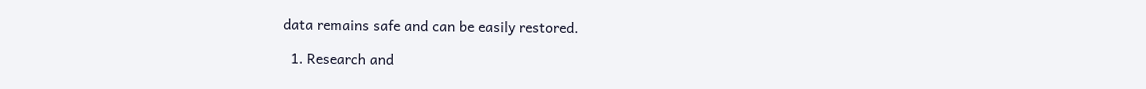data remains safe and can be easily restored.

  1. Research and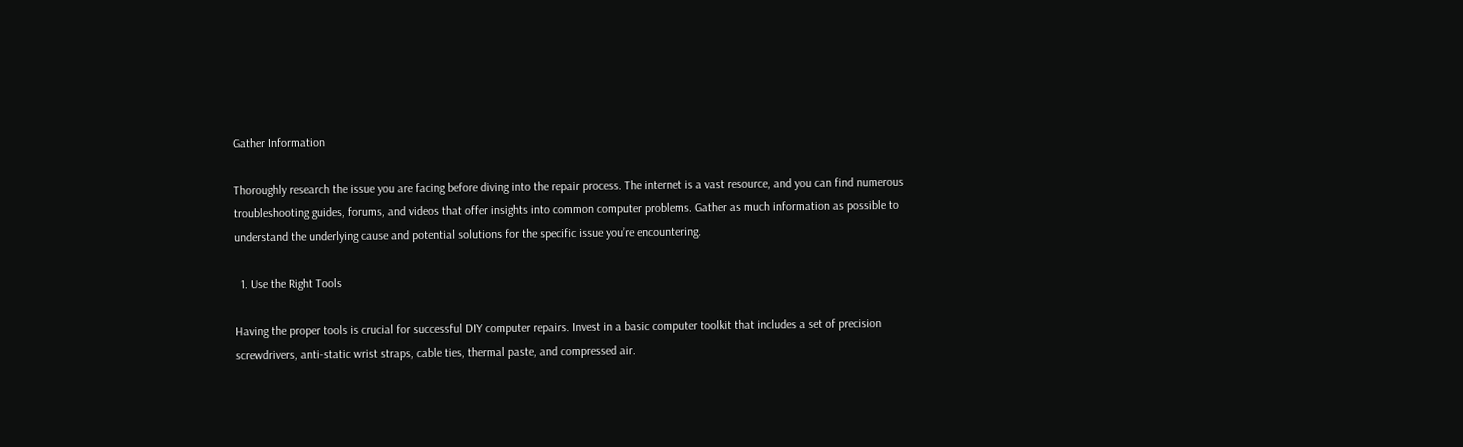Gather Information

Thoroughly research the issue you are facing before diving into the repair process. The internet is a vast resource, and you can find numerous troubleshooting guides, forums, and videos that offer insights into common computer problems. Gather as much information as possible to understand the underlying cause and potential solutions for the specific issue you’re encountering.

  1. Use the Right Tools

Having the proper tools is crucial for successful DIY computer repairs. Invest in a basic computer toolkit that includes a set of precision screwdrivers, anti-static wrist straps, cable ties, thermal paste, and compressed air.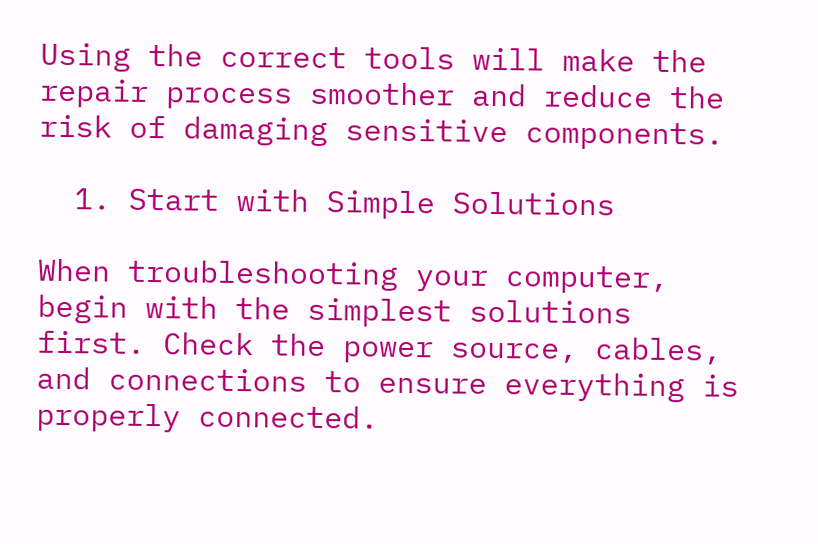Using the correct tools will make the repair process smoother and reduce the risk of damaging sensitive components.

  1. Start with Simple Solutions

When troubleshooting your computer, begin with the simplest solutions first. Check the power source, cables, and connections to ensure everything is properly connected.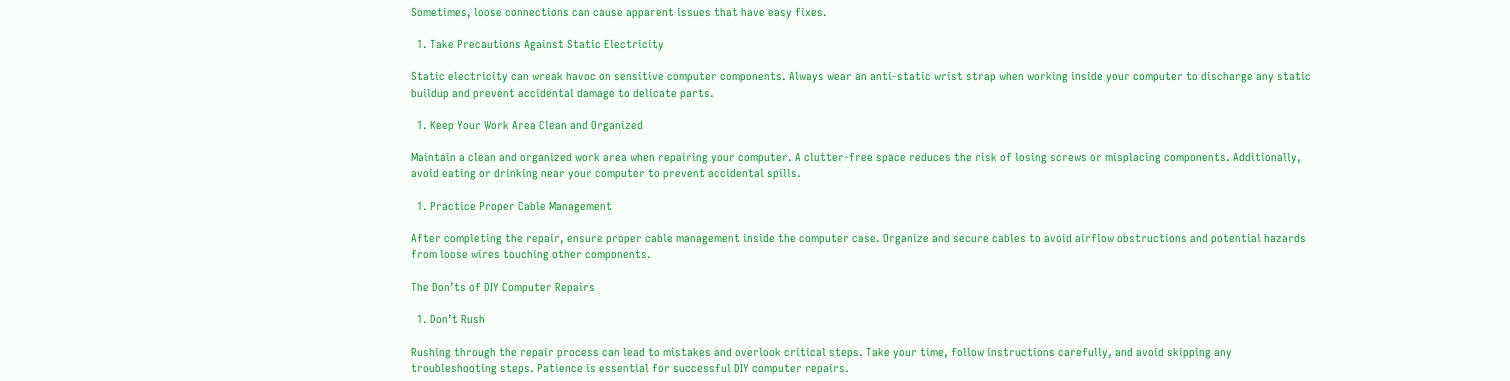Sometimes, loose connections can cause apparent issues that have easy fixes.

  1. Take Precautions Against Static Electricity

Static electricity can wreak havoc on sensitive computer components. Always wear an anti-static wrist strap when working inside your computer to discharge any static buildup and prevent accidental damage to delicate parts.

  1. Keep Your Work Area Clean and Organized

Maintain a clean and organized work area when repairing your computer. A clutter-free space reduces the risk of losing screws or misplacing components. Additionally, avoid eating or drinking near your computer to prevent accidental spills.

  1. Practice Proper Cable Management

After completing the repair, ensure proper cable management inside the computer case. Organize and secure cables to avoid airflow obstructions and potential hazards from loose wires touching other components.

The Don’ts of DIY Computer Repairs

  1. Don’t Rush

Rushing through the repair process can lead to mistakes and overlook critical steps. Take your time, follow instructions carefully, and avoid skipping any troubleshooting steps. Patience is essential for successful DIY computer repairs.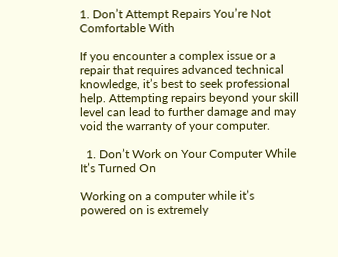1. Don’t Attempt Repairs You’re Not Comfortable With

If you encounter a complex issue or a repair that requires advanced technical knowledge, it’s best to seek professional help. Attempting repairs beyond your skill level can lead to further damage and may void the warranty of your computer.

  1. Don’t Work on Your Computer While It’s Turned On

Working on a computer while it’s powered on is extremely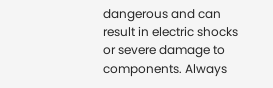dangerous and can result in electric shocks or severe damage to components. Always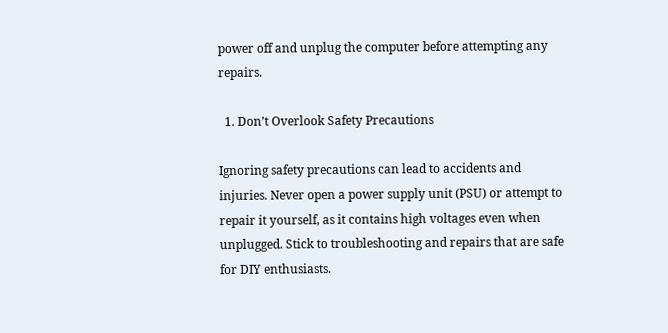power off and unplug the computer before attempting any repairs.

  1. Don’t Overlook Safety Precautions

Ignoring safety precautions can lead to accidents and injuries. Never open a power supply unit (PSU) or attempt to repair it yourself, as it contains high voltages even when unplugged. Stick to troubleshooting and repairs that are safe for DIY enthusiasts.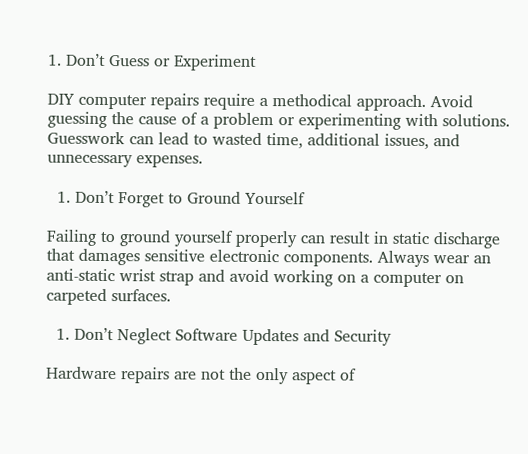1. Don’t Guess or Experiment

DIY computer repairs require a methodical approach. Avoid guessing the cause of a problem or experimenting with solutions. Guesswork can lead to wasted time, additional issues, and unnecessary expenses.

  1. Don’t Forget to Ground Yourself

Failing to ground yourself properly can result in static discharge that damages sensitive electronic components. Always wear an anti-static wrist strap and avoid working on a computer on carpeted surfaces.

  1. Don’t Neglect Software Updates and Security

Hardware repairs are not the only aspect of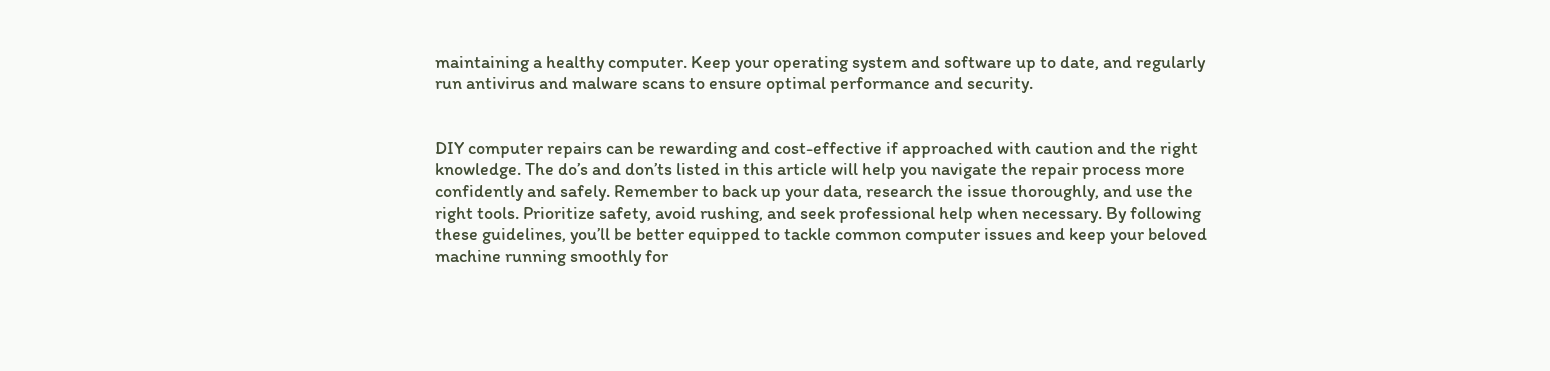maintaining a healthy computer. Keep your operating system and software up to date, and regularly run antivirus and malware scans to ensure optimal performance and security.


DIY computer repairs can be rewarding and cost-effective if approached with caution and the right knowledge. The do’s and don’ts listed in this article will help you navigate the repair process more confidently and safely. Remember to back up your data, research the issue thoroughly, and use the right tools. Prioritize safety, avoid rushing, and seek professional help when necessary. By following these guidelines, you’ll be better equipped to tackle common computer issues and keep your beloved machine running smoothly for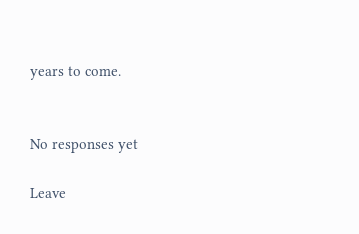years to come.


No responses yet

Leave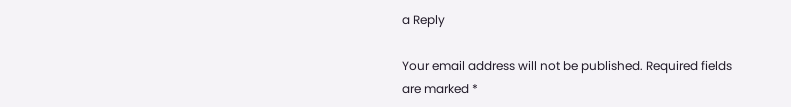a Reply

Your email address will not be published. Required fields are marked *